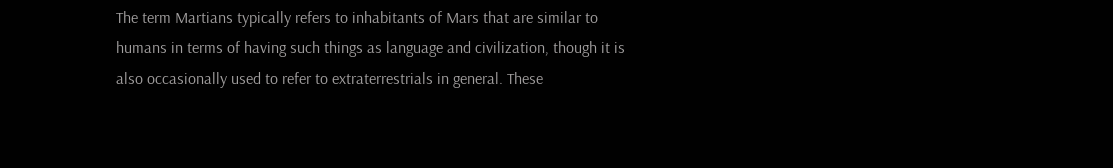The term Martians typically refers to inhabitants of Mars that are similar to humans in terms of having such things as language and civilization, though it is also occasionally used to refer to extraterrestrials in general. These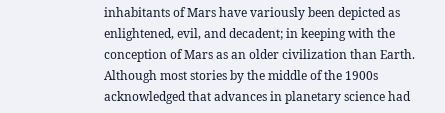inhabitants of Mars have variously been depicted as enlightened, evil, and decadent; in keeping with the conception of Mars as an older civilization than Earth.
Although most stories by the middle of the 1900s acknowledged that advances in planetary science had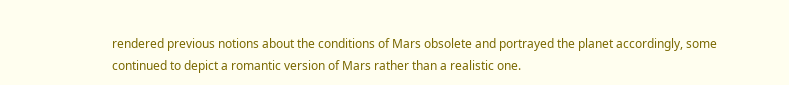rendered previous notions about the conditions of Mars obsolete and portrayed the planet accordingly, some continued to depict a romantic version of Mars rather than a realistic one.